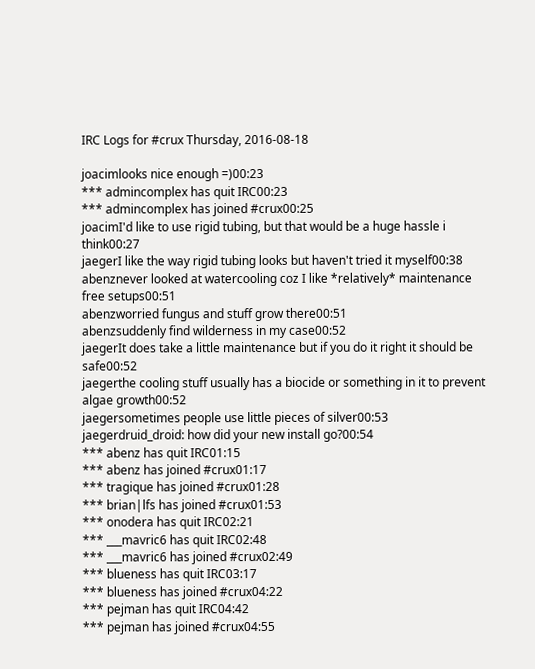IRC Logs for #crux Thursday, 2016-08-18

joacimlooks nice enough =)00:23
*** admincomplex has quit IRC00:23
*** admincomplex has joined #crux00:25
joacimI'd like to use rigid tubing, but that would be a huge hassle i think00:27
jaegerI like the way rigid tubing looks but haven't tried it myself00:38
abenznever looked at watercooling coz I like *relatively* maintenance free setups00:51
abenzworried fungus and stuff grow there00:51
abenzsuddenly find wilderness in my case00:52
jaegerIt does take a little maintenance but if you do it right it should be safe00:52
jaegerthe cooling stuff usually has a biocide or something in it to prevent algae growth00:52
jaegersometimes people use little pieces of silver00:53
jaegerdruid_droid: how did your new install go?00:54
*** abenz has quit IRC01:15
*** abenz has joined #crux01:17
*** tragique has joined #crux01:28
*** brian|lfs has joined #crux01:53
*** onodera has quit IRC02:21
*** ___mavric6 has quit IRC02:48
*** ___mavric6 has joined #crux02:49
*** blueness has quit IRC03:17
*** blueness has joined #crux04:22
*** pejman has quit IRC04:42
*** pejman has joined #crux04:55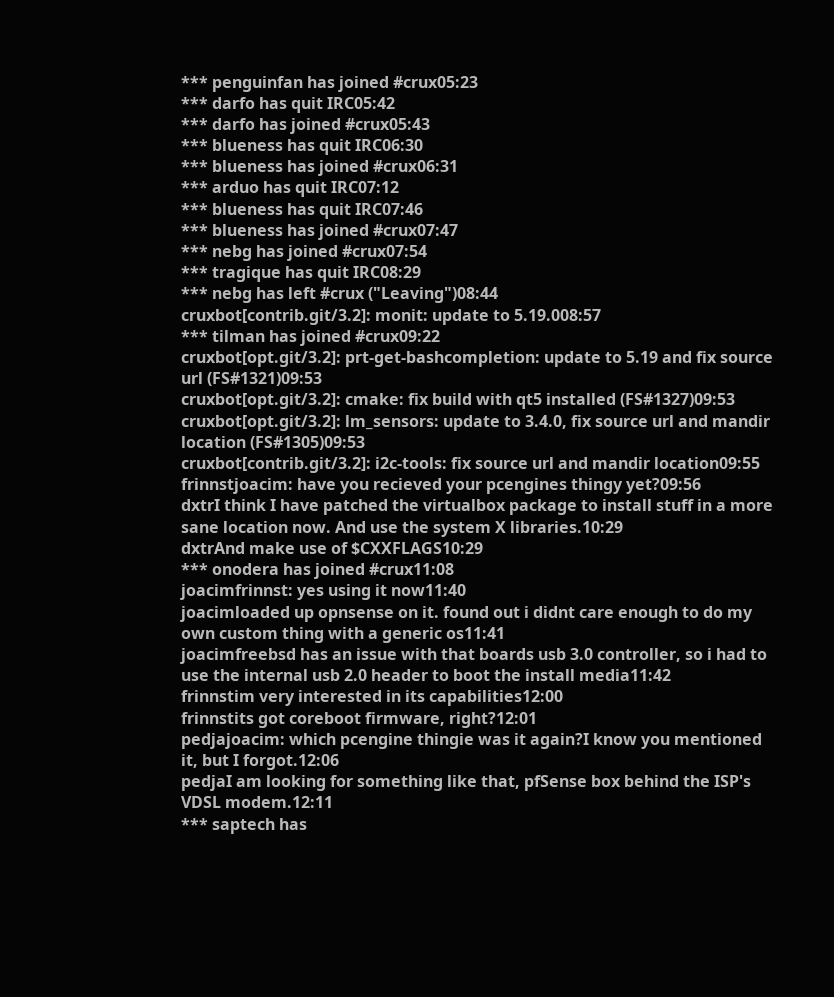*** penguinfan has joined #crux05:23
*** darfo has quit IRC05:42
*** darfo has joined #crux05:43
*** blueness has quit IRC06:30
*** blueness has joined #crux06:31
*** arduo has quit IRC07:12
*** blueness has quit IRC07:46
*** blueness has joined #crux07:47
*** nebg has joined #crux07:54
*** tragique has quit IRC08:29
*** nebg has left #crux ("Leaving")08:44
cruxbot[contrib.git/3.2]: monit: update to 5.19.008:57
*** tilman has joined #crux09:22
cruxbot[opt.git/3.2]: prt-get-bashcompletion: update to 5.19 and fix source url (FS#1321)09:53
cruxbot[opt.git/3.2]: cmake: fix build with qt5 installed (FS#1327)09:53
cruxbot[opt.git/3.2]: lm_sensors: update to 3.4.0, fix source url and mandir location (FS#1305)09:53
cruxbot[contrib.git/3.2]: i2c-tools: fix source url and mandir location09:55
frinnstjoacim: have you recieved your pcengines thingy yet?09:56
dxtrI think I have patched the virtualbox package to install stuff in a more sane location now. And use the system X libraries.10:29
dxtrAnd make use of $CXXFLAGS10:29
*** onodera has joined #crux11:08
joacimfrinnst: yes using it now11:40
joacimloaded up opnsense on it. found out i didnt care enough to do my own custom thing with a generic os11:41
joacimfreebsd has an issue with that boards usb 3.0 controller, so i had to use the internal usb 2.0 header to boot the install media11:42
frinnstim very interested in its capabilities12:00
frinnstits got coreboot firmware, right?12:01
pedjajoacim: which pcengine thingie was it again?I know you mentioned it, but I forgot.12:06
pedjaI am looking for something like that, pfSense box behind the ISP's VDSL modem.12:11
*** saptech has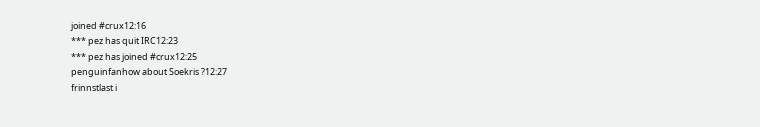joined #crux12:16
*** pez has quit IRC12:23
*** pez has joined #crux12:25
penguinfanhow about Soekris ?12:27
frinnstlast i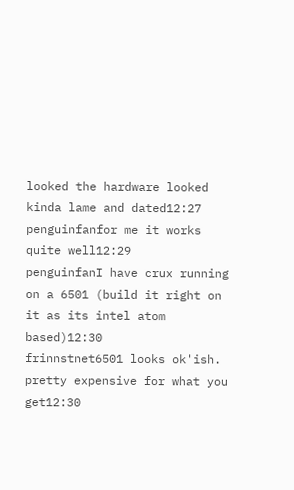looked the hardware looked kinda lame and dated12:27
penguinfanfor me it works quite well12:29
penguinfanI have crux running on a 6501 (build it right on it as its intel atom based)12:30
frinnstnet6501 looks ok'ish. pretty expensive for what you get12:30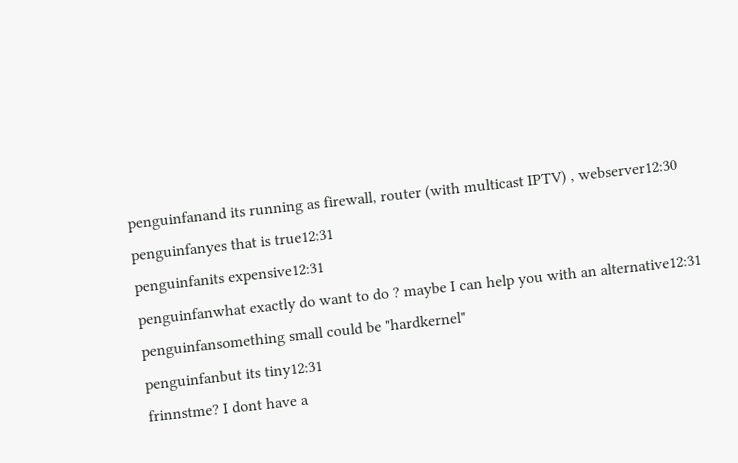penguinfanand its running as firewall, router (with multicast IPTV) , webserver12:30
penguinfanyes that is true12:31
penguinfanits expensive12:31
penguinfanwhat exactly do want to do ? maybe I can help you with an alternative12:31
penguinfansomething small could be "hardkernel"
penguinfanbut its tiny12:31
frinnstme? I dont have a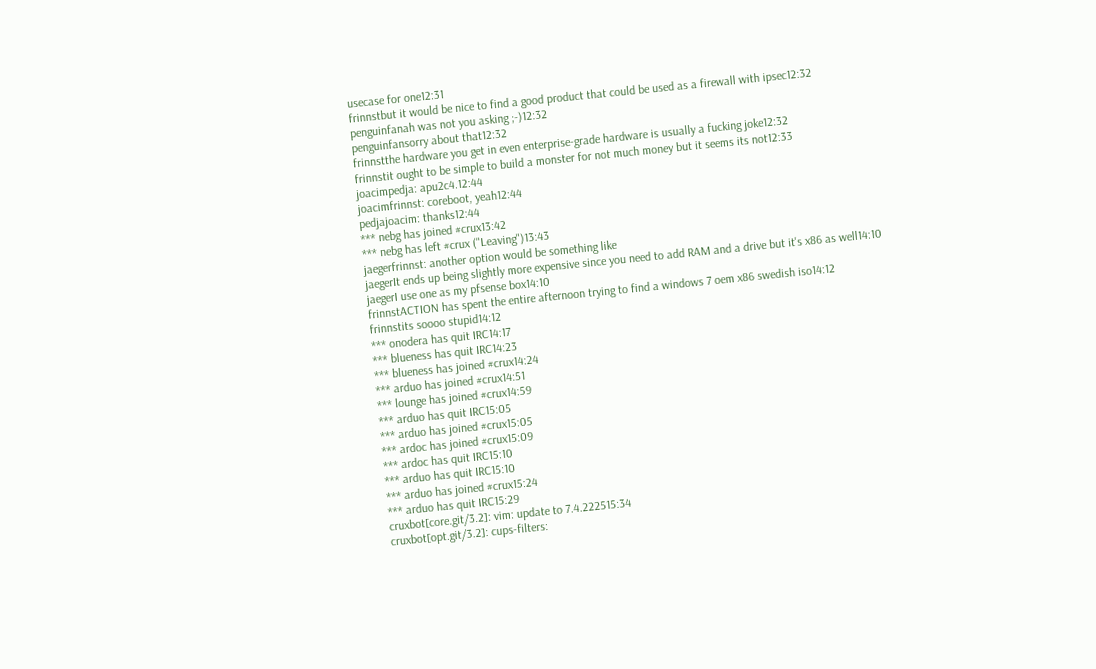usecase for one12:31
frinnstbut it would be nice to find a good product that could be used as a firewall with ipsec12:32
penguinfanah was not you asking ;-)12:32
penguinfansorry about that12:32
frinnstthe hardware you get in even enterprise-grade hardware is usually a fucking joke12:32
frinnstit ought to be simple to build a monster for not much money but it seems its not12:33
joacimpedja: apu2c4.12:44
joacimfrinnst: coreboot, yeah12:44
pedjajoacim: thanks12:44
*** nebg has joined #crux13:42
*** nebg has left #crux ("Leaving")13:43
jaegerfrinnst: another option would be something like
jaegerIt ends up being slightly more expensive since you need to add RAM and a drive but it's x86 as well14:10
jaegerI use one as my pfsense box14:10
frinnstACTION has spent the entire afternoon trying to find a windows 7 oem x86 swedish iso14:12
frinnstits soooo stupid14:12
*** onodera has quit IRC14:17
*** blueness has quit IRC14:23
*** blueness has joined #crux14:24
*** arduo has joined #crux14:51
*** lounge has joined #crux14:59
*** arduo has quit IRC15:05
*** arduo has joined #crux15:05
*** ardoc has joined #crux15:09
*** ardoc has quit IRC15:10
*** arduo has quit IRC15:10
*** arduo has joined #crux15:24
*** arduo has quit IRC15:29
cruxbot[core.git/3.2]: vim: update to 7.4.222515:34
cruxbot[opt.git/3.2]: cups-filters: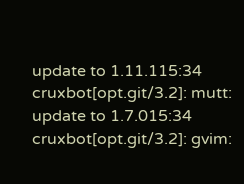update to 1.11.115:34
cruxbot[opt.git/3.2]: mutt: update to 1.7.015:34
cruxbot[opt.git/3.2]: gvim: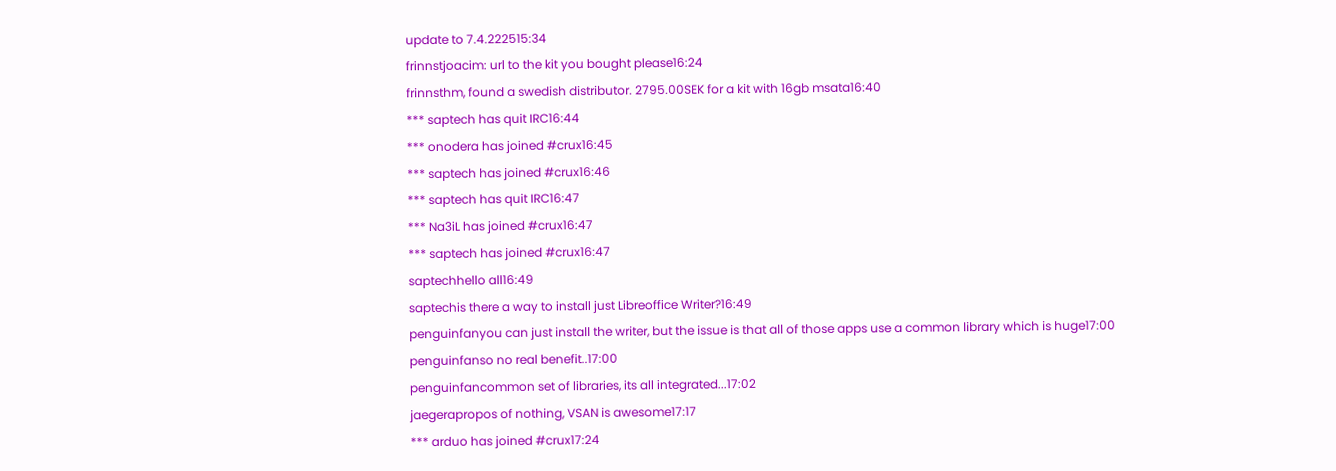update to 7.4.222515:34
frinnstjoacim: url to the kit you bought please16:24
frinnsthm, found a swedish distributor. 2795.00SEK for a kit with 16gb msata16:40
*** saptech has quit IRC16:44
*** onodera has joined #crux16:45
*** saptech has joined #crux16:46
*** saptech has quit IRC16:47
*** Na3iL has joined #crux16:47
*** saptech has joined #crux16:47
saptechhello all16:49
saptechis there a way to install just Libreoffice Writer?16:49
penguinfanyou can just install the writer, but the issue is that all of those apps use a common library which is huge17:00
penguinfanso no real benefit..17:00
penguinfancommon set of libraries, its all integrated...17:02
jaegerapropos of nothing, VSAN is awesome17:17
*** arduo has joined #crux17:24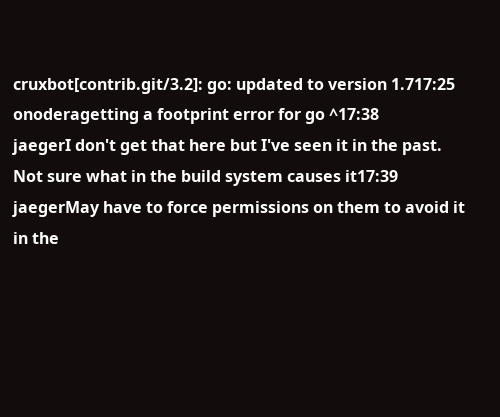cruxbot[contrib.git/3.2]: go: updated to version 1.717:25
onoderagetting a footprint error for go ^17:38
jaegerI don't get that here but I've seen it in the past. Not sure what in the build system causes it17:39
jaegerMay have to force permissions on them to avoid it in the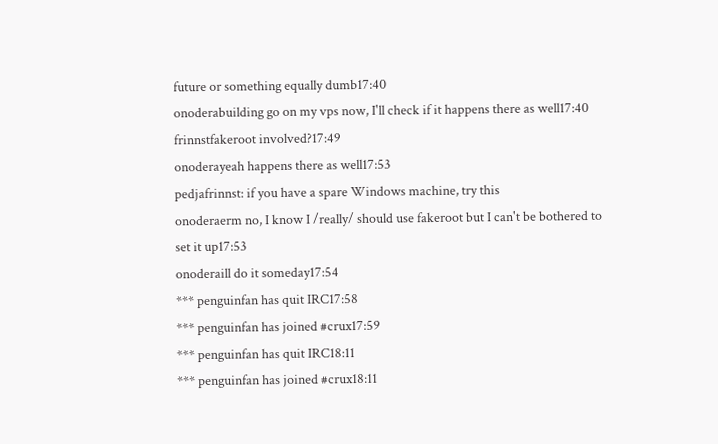future or something equally dumb17:40
onoderabuilding go on my vps now, I'll check if it happens there as well17:40
frinnstfakeroot involved?17:49
onoderayeah happens there as well17:53
pedjafrinnst: if you have a spare Windows machine, try this
onoderaerm no, I know I /really/ should use fakeroot but I can't be bothered to set it up17:53
onoderaill do it someday17:54
*** penguinfan has quit IRC17:58
*** penguinfan has joined #crux17:59
*** penguinfan has quit IRC18:11
*** penguinfan has joined #crux18:11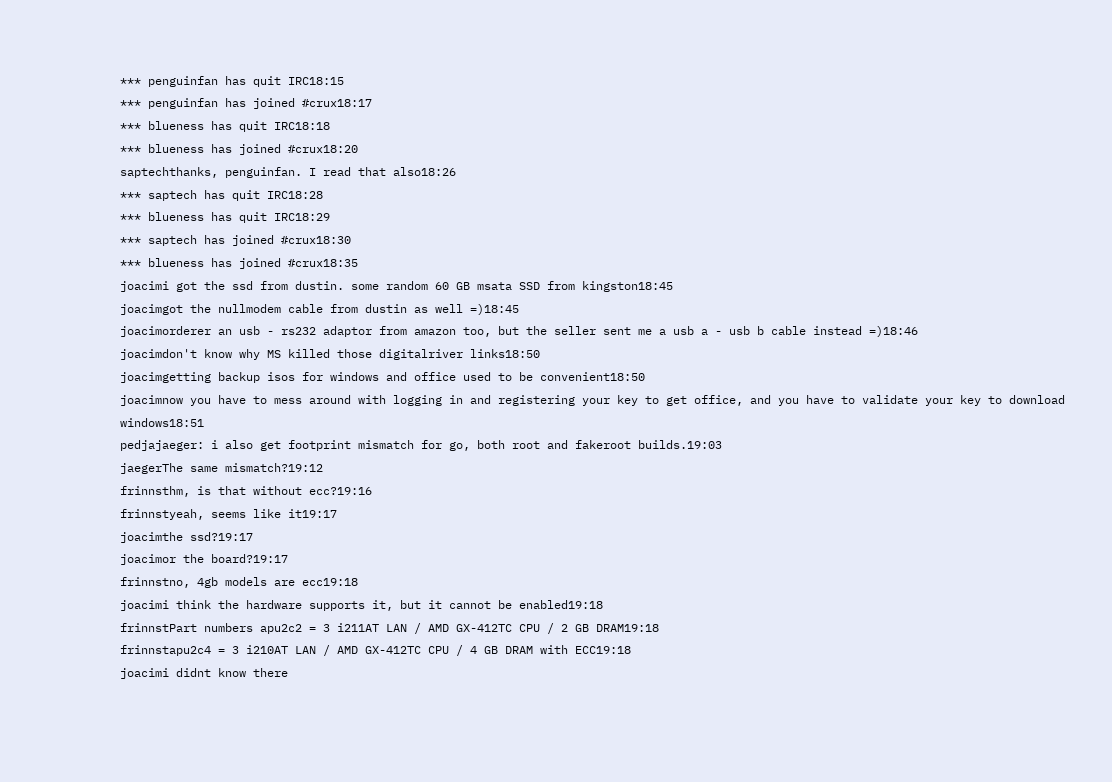*** penguinfan has quit IRC18:15
*** penguinfan has joined #crux18:17
*** blueness has quit IRC18:18
*** blueness has joined #crux18:20
saptechthanks, penguinfan. I read that also18:26
*** saptech has quit IRC18:28
*** blueness has quit IRC18:29
*** saptech has joined #crux18:30
*** blueness has joined #crux18:35
joacimi got the ssd from dustin. some random 60 GB msata SSD from kingston18:45
joacimgot the nullmodem cable from dustin as well =)18:45
joacimorderer an usb - rs232 adaptor from amazon too, but the seller sent me a usb a - usb b cable instead =)18:46
joacimdon't know why MS killed those digitalriver links18:50
joacimgetting backup isos for windows and office used to be convenient18:50
joacimnow you have to mess around with logging in and registering your key to get office, and you have to validate your key to download windows18:51
pedjajaeger: i also get footprint mismatch for go, both root and fakeroot builds.19:03
jaegerThe same mismatch?19:12
frinnsthm, is that without ecc?19:16
frinnstyeah, seems like it19:17
joacimthe ssd?19:17
joacimor the board?19:17
frinnstno, 4gb models are ecc19:18
joacimi think the hardware supports it, but it cannot be enabled19:18
frinnstPart numbers apu2c2 = 3 i211AT LAN / AMD GX-412TC CPU / 2 GB DRAM19:18
frinnstapu2c4 = 3 i210AT LAN / AMD GX-412TC CPU / 4 GB DRAM with ECC19:18
joacimi didnt know there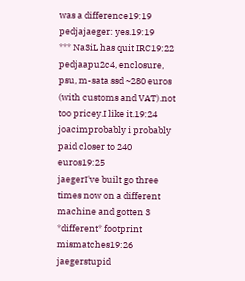was a difference19:19
pedjajaeger: yes.19:19
*** Na3iL has quit IRC19:22
pedjaapu2c4, enclosure, psu, m-sata ssd ~280 euros (with customs and VAT).not too pricey.I like it.19:24
joacimprobably i probably paid closer to 240 euros19:25
jaegerI've built go three times now on a different machine and gotten 3 *different* footprint mismatches19:26
jaegerstupid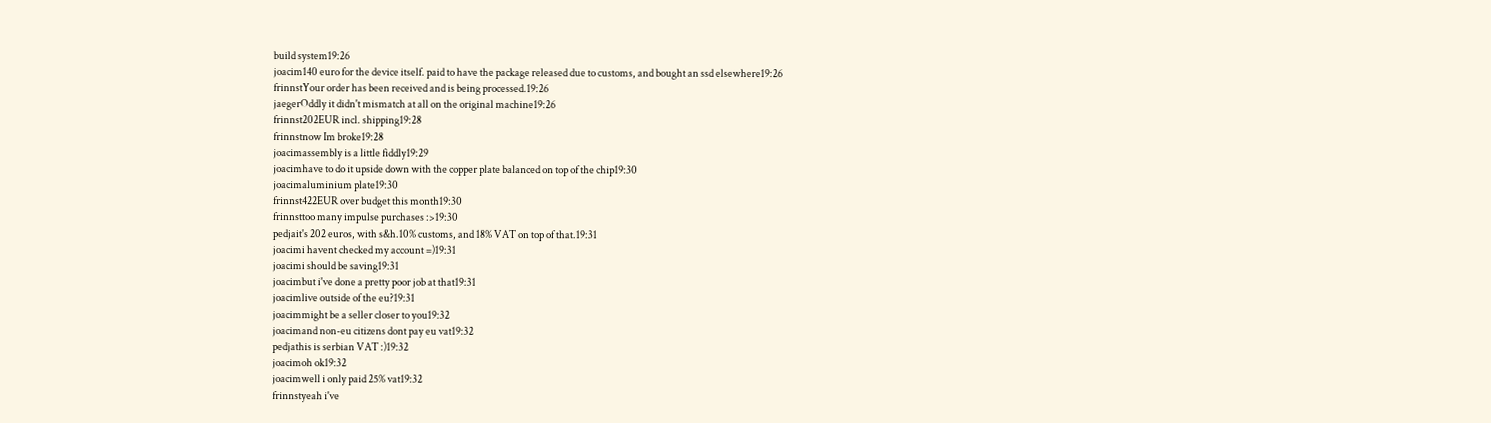build system19:26
joacim140 euro for the device itself. paid to have the package released due to customs, and bought an ssd elsewhere19:26
frinnstYour order has been received and is being processed.19:26
jaegerOddly it didn't mismatch at all on the original machine19:26
frinnst202EUR incl. shipping19:28
frinnstnow Im broke19:28
joacimassembly is a little fiddly19:29
joacimhave to do it upside down with the copper plate balanced on top of the chip19:30
joacimaluminium plate19:30
frinnst422EUR over budget this month19:30
frinnsttoo many impulse purchases :>19:30
pedjait's 202 euros, with s&h.10% customs, and 18% VAT on top of that.19:31
joacimi havent checked my account =)19:31
joacimi should be saving19:31
joacimbut i've done a pretty poor job at that19:31
joacimlive outside of the eu?19:31
joacimmight be a seller closer to you19:32
joacimand non-eu citizens dont pay eu vat19:32
pedjathis is serbian VAT :)19:32
joacimoh ok19:32
joacimwell i only paid 25% vat19:32
frinnstyeah i've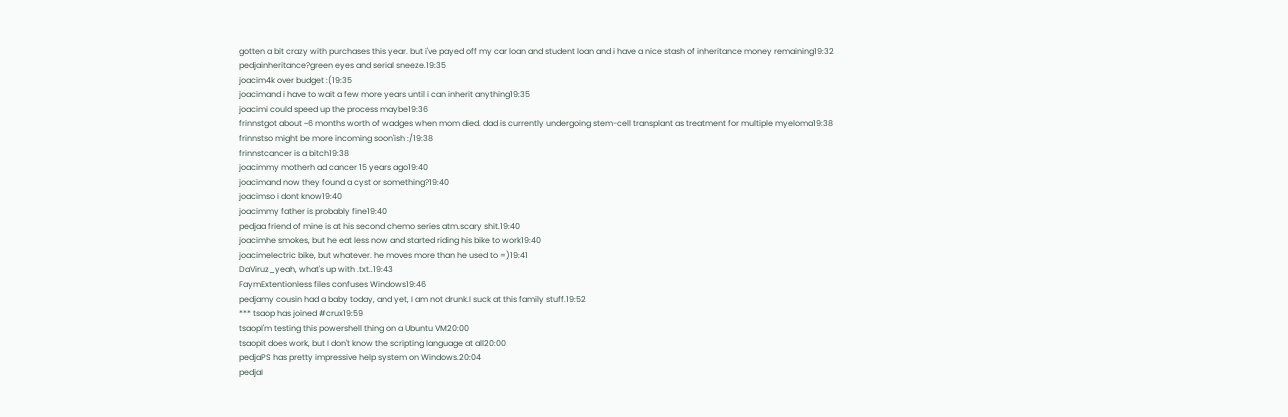gotten a bit crazy with purchases this year. but i've payed off my car loan and student loan and i have a nice stash of inheritance money remaining19:32
pedjainheritance?green eyes and serial sneeze.19:35
joacim4k over budget :(19:35
joacimand i have to wait a few more years until i can inherit anything19:35
joacimi could speed up the process maybe19:36
frinnstgot about ~6 months worth of wadges when mom died. dad is currently undergoing stem-cell transplant as treatment for multiple myeloma19:38
frinnstso might be more incoming soon'ish :/19:38
frinnstcancer is a bitch19:38
joacimmy motherh ad cancer 15 years ago19:40
joacimand now they found a cyst or something?19:40
joacimso i dont know19:40
joacimmy father is probably fine19:40
pedjaa friend of mine is at his second chemo series atm.scary shit.19:40
joacimhe smokes, but he eat less now and started riding his bike to work19:40
joacimelectric bike, but whatever. he moves more than he used to =)19:41
DaViruz_yeah, what's up with .txt..19:43
FaymExtentionless files confuses Windows19:46
pedjamy cousin had a baby today, and yet, I am not drunk.I suck at this family stuff.19:52
*** tsaop has joined #crux19:59
tsaopI'm testing this powershell thing on a Ubuntu VM20:00
tsaopit does work, but I don't know the scripting language at all20:00
pedjaPS has pretty impressive help system on Windows.20:04
pedjaI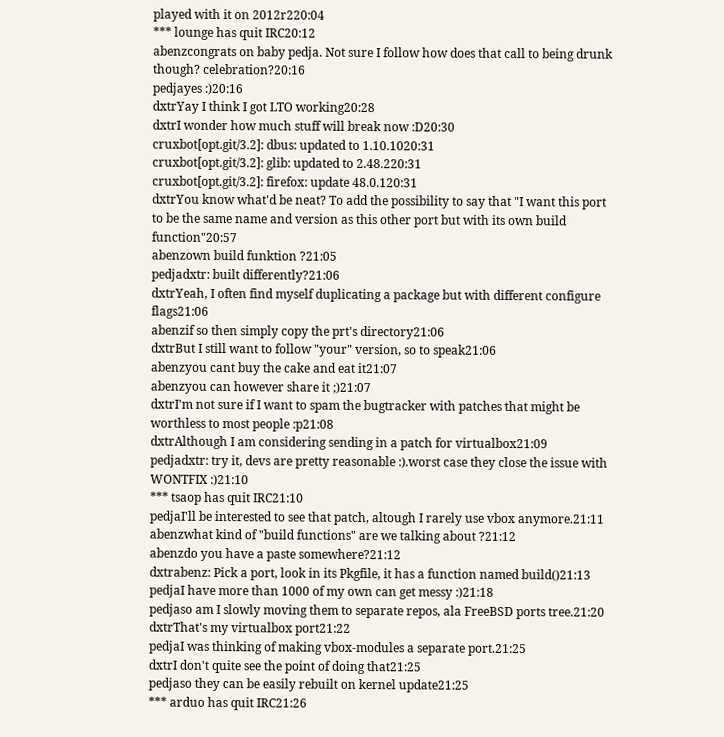played with it on 2012r220:04
*** lounge has quit IRC20:12
abenzcongrats on baby pedja. Not sure I follow how does that call to being drunk though? celebration?20:16
pedjayes :)20:16
dxtrYay I think I got LTO working20:28
dxtrI wonder how much stuff will break now :D20:30
cruxbot[opt.git/3.2]: dbus: updated to 1.10.1020:31
cruxbot[opt.git/3.2]: glib: updated to 2.48.220:31
cruxbot[opt.git/3.2]: firefox: update 48.0.120:31
dxtrYou know what'd be neat? To add the possibility to say that "I want this port to be the same name and version as this other port but with its own build function"20:57
abenzown build funktion ?21:05
pedjadxtr: built differently?21:06
dxtrYeah, I often find myself duplicating a package but with different configure flags21:06
abenzif so then simply copy the prt's directory21:06
dxtrBut I still want to follow "your" version, so to speak21:06
abenzyou cant buy the cake and eat it21:07
abenzyou can however share it ;)21:07
dxtrI'm not sure if I want to spam the bugtracker with patches that might be worthless to most people :p21:08
dxtrAlthough I am considering sending in a patch for virtualbox21:09
pedjadxtr: try it, devs are pretty reasonable :).worst case they close the issue with WONTFIX :)21:10
*** tsaop has quit IRC21:10
pedjaI'll be interested to see that patch, altough I rarely use vbox anymore.21:11
abenzwhat kind of "build functions" are we talking about ?21:12
abenzdo you have a paste somewhere?21:12
dxtrabenz: Pick a port, look in its Pkgfile, it has a function named build()21:13
pedjaI have more than 1000 of my own can get messy :)21:18
pedjaso am I slowly moving them to separate repos, ala FreeBSD ports tree.21:20
dxtrThat's my virtualbox port21:22
pedjaI was thinking of making vbox-modules a separate port.21:25
dxtrI don't quite see the point of doing that21:25
pedjaso they can be easily rebuilt on kernel update21:25
*** arduo has quit IRC21:26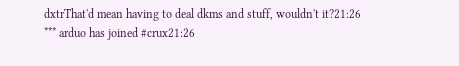dxtrThat'd mean having to deal dkms and stuff, wouldn't it?21:26
*** arduo has joined #crux21:26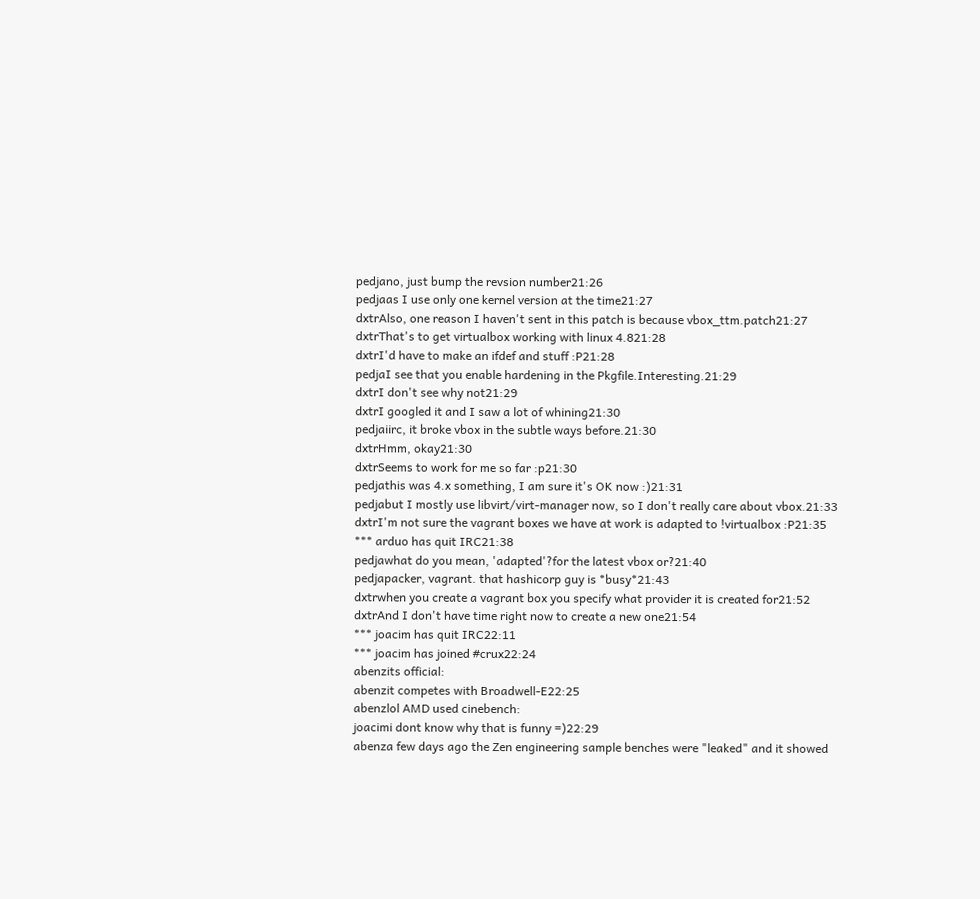pedjano, just bump the revsion number21:26
pedjaas I use only one kernel version at the time21:27
dxtrAlso, one reason I haven't sent in this patch is because vbox_ttm.patch21:27
dxtrThat's to get virtualbox working with linux 4.821:28
dxtrI'd have to make an ifdef and stuff :P21:28
pedjaI see that you enable hardening in the Pkgfile.Interesting.21:29
dxtrI don't see why not21:29
dxtrI googled it and I saw a lot of whining21:30
pedjaiirc, it broke vbox in the subtle ways before.21:30
dxtrHmm, okay21:30
dxtrSeems to work for me so far :p21:30
pedjathis was 4.x something, I am sure it's OK now :)21:31
pedjabut I mostly use libvirt/virt-manager now, so I don't really care about vbox.21:33
dxtrI'm not sure the vagrant boxes we have at work is adapted to !virtualbox :P21:35
*** arduo has quit IRC21:38
pedjawhat do you mean, 'adapted'?for the latest vbox or?21:40
pedjapacker, vagrant. that hashicorp guy is *busy*21:43
dxtrwhen you create a vagrant box you specify what provider it is created for21:52
dxtrAnd I don't have time right now to create a new one21:54
*** joacim has quit IRC22:11
*** joacim has joined #crux22:24
abenzits official:
abenzit competes with Broadwell-E22:25
abenzlol AMD used cinebench:
joacimi dont know why that is funny =)22:29
abenza few days ago the Zen engineering sample benches were "leaked" and it showed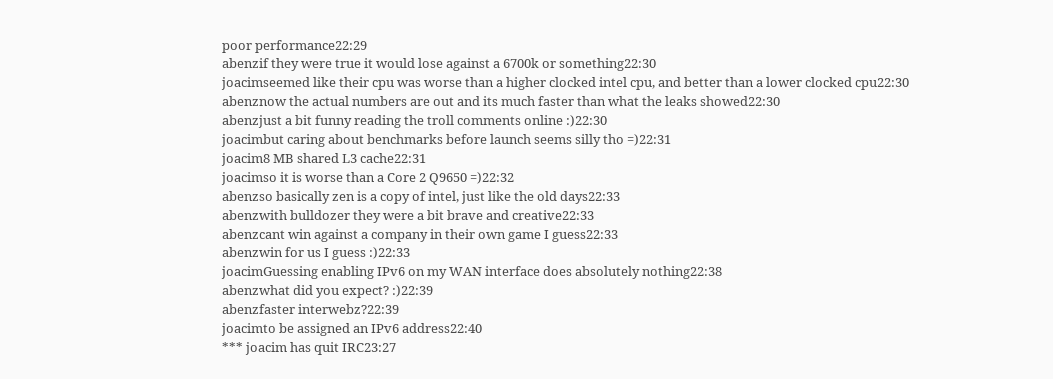poor performance22:29
abenzif they were true it would lose against a 6700k or something22:30
joacimseemed like their cpu was worse than a higher clocked intel cpu, and better than a lower clocked cpu22:30
abenznow the actual numbers are out and its much faster than what the leaks showed22:30
abenzjust a bit funny reading the troll comments online :)22:30
joacimbut caring about benchmarks before launch seems silly tho =)22:31
joacim8 MB shared L3 cache22:31
joacimso it is worse than a Core 2 Q9650 =)22:32
abenzso basically zen is a copy of intel, just like the old days22:33
abenzwith bulldozer they were a bit brave and creative22:33
abenzcant win against a company in their own game I guess22:33
abenzwin for us I guess :)22:33
joacimGuessing enabling IPv6 on my WAN interface does absolutely nothing22:38
abenzwhat did you expect? :)22:39
abenzfaster interwebz?22:39
joacimto be assigned an IPv6 address22:40
*** joacim has quit IRC23:27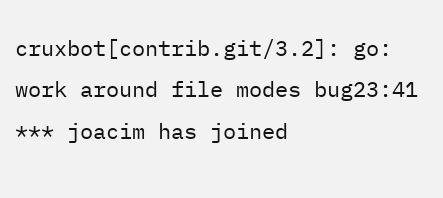cruxbot[contrib.git/3.2]: go: work around file modes bug23:41
*** joacim has joined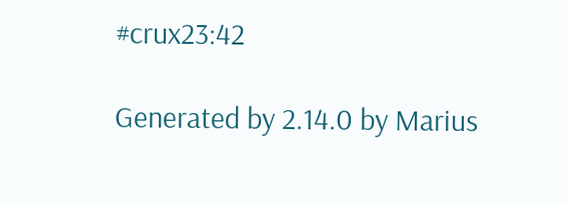#crux23:42

Generated by 2.14.0 by Marius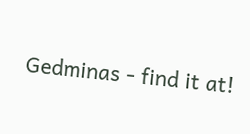Gedminas - find it at!